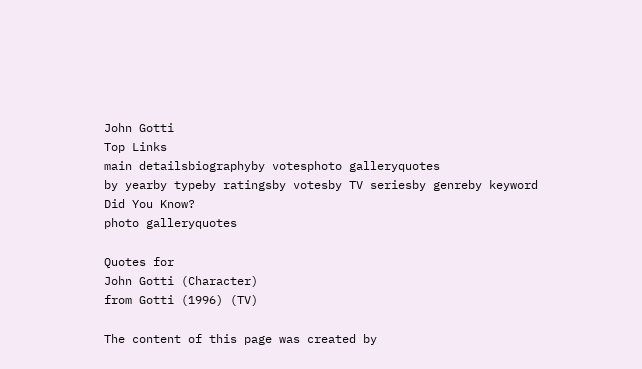John Gotti
Top Links
main detailsbiographyby votesphoto galleryquotes
by yearby typeby ratingsby votesby TV seriesby genreby keyword
Did You Know?
photo galleryquotes

Quotes for
John Gotti (Character)
from Gotti (1996) (TV)

The content of this page was created by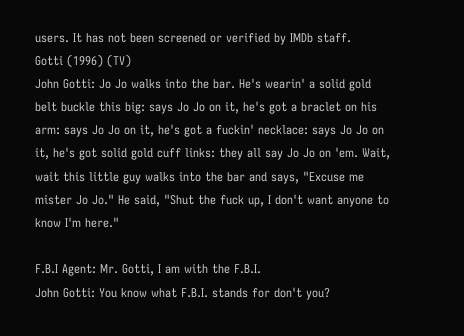users. It has not been screened or verified by IMDb staff.
Gotti (1996) (TV)
John Gotti: Jo Jo walks into the bar. He's wearin' a solid gold belt buckle this big: says Jo Jo on it, he's got a braclet on his arm: says Jo Jo on it, he's got a fuckin' necklace: says Jo Jo on it, he's got solid gold cuff links: they all say Jo Jo on 'em. Wait, wait this little guy walks into the bar and says, "Excuse me mister Jo Jo." He said, "Shut the fuck up, I don't want anyone to know I'm here."

F.B.I Agent: Mr. Gotti, I am with the F.B.I.
John Gotti: You know what F.B.I. stands for don't you?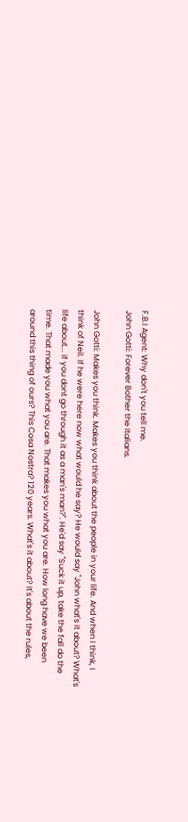F.B.I Agent: Why don't you tell me.
John Gotti: Forever Bother the Italians.

John Gotti: Makes you think. Makes you think about the people in your life. And when I think, I think of Neil. If he were here now what would he say? He would say "John what's it about? What's life about... if you dont go through it as a man's man?". He'd say "Suck it up, take the fall do the time. That made you what you are. That makes you what you are. How long have we been around this thing of ours? This Cosa Nostra? 120 years. What's it about? It's about the rules,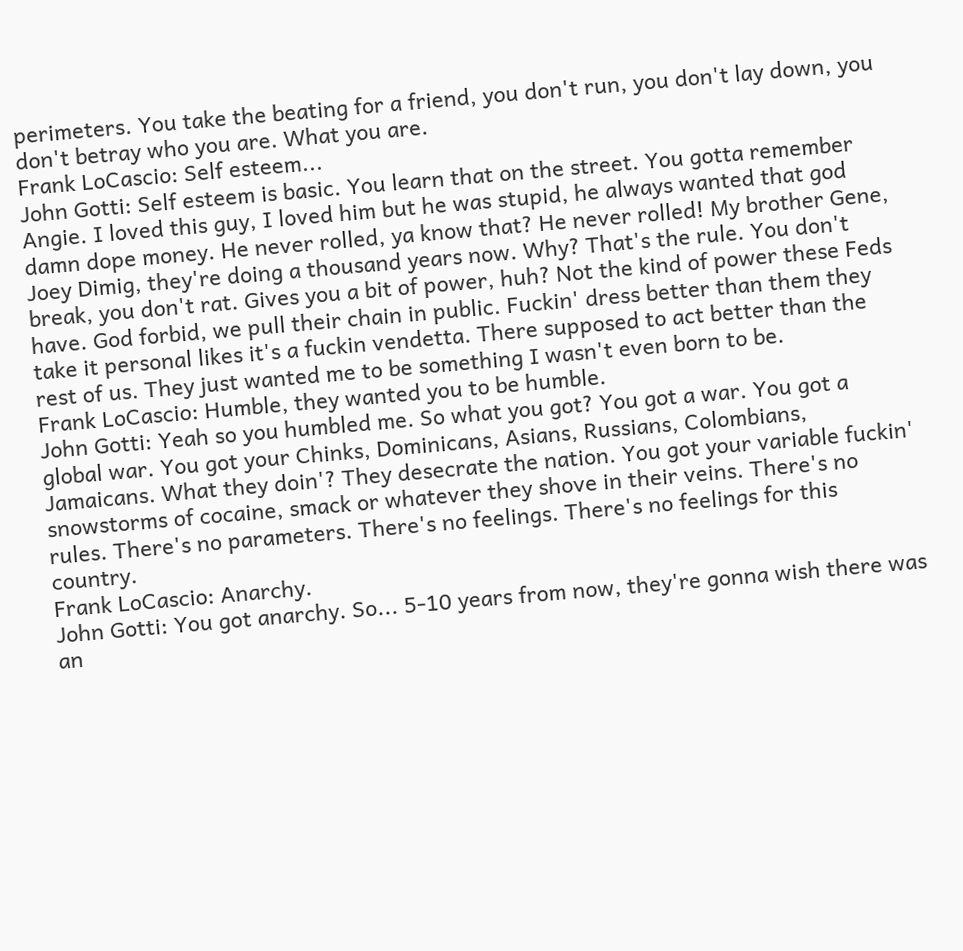perimeters. You take the beating for a friend, you don't run, you don't lay down, you don't betray who you are. What you are.
Frank LoCascio: Self esteem...
John Gotti: Self esteem is basic. You learn that on the street. You gotta remember Angie. I loved this guy, I loved him but he was stupid, he always wanted that god damn dope money. He never rolled, ya know that? He never rolled! My brother Gene, Joey Dimig, they're doing a thousand years now. Why? That's the rule. You don't break, you don't rat. Gives you a bit of power, huh? Not the kind of power these Feds have. God forbid, we pull their chain in public. Fuckin' dress better than them they take it personal likes it's a fuckin vendetta. There supposed to act better than the rest of us. They just wanted me to be something I wasn't even born to be.
Frank LoCascio: Humble, they wanted you to be humble.
John Gotti: Yeah so you humbled me. So what you got? You got a war. You got a global war. You got your Chinks, Dominicans, Asians, Russians, Colombians, Jamaicans. What they doin'? They desecrate the nation. You got your variable fuckin' snowstorms of cocaine, smack or whatever they shove in their veins. There's no rules. There's no parameters. There's no feelings. There's no feelings for this country.
Frank LoCascio: Anarchy.
John Gotti: You got anarchy. So... 5-10 years from now, they're gonna wish there was an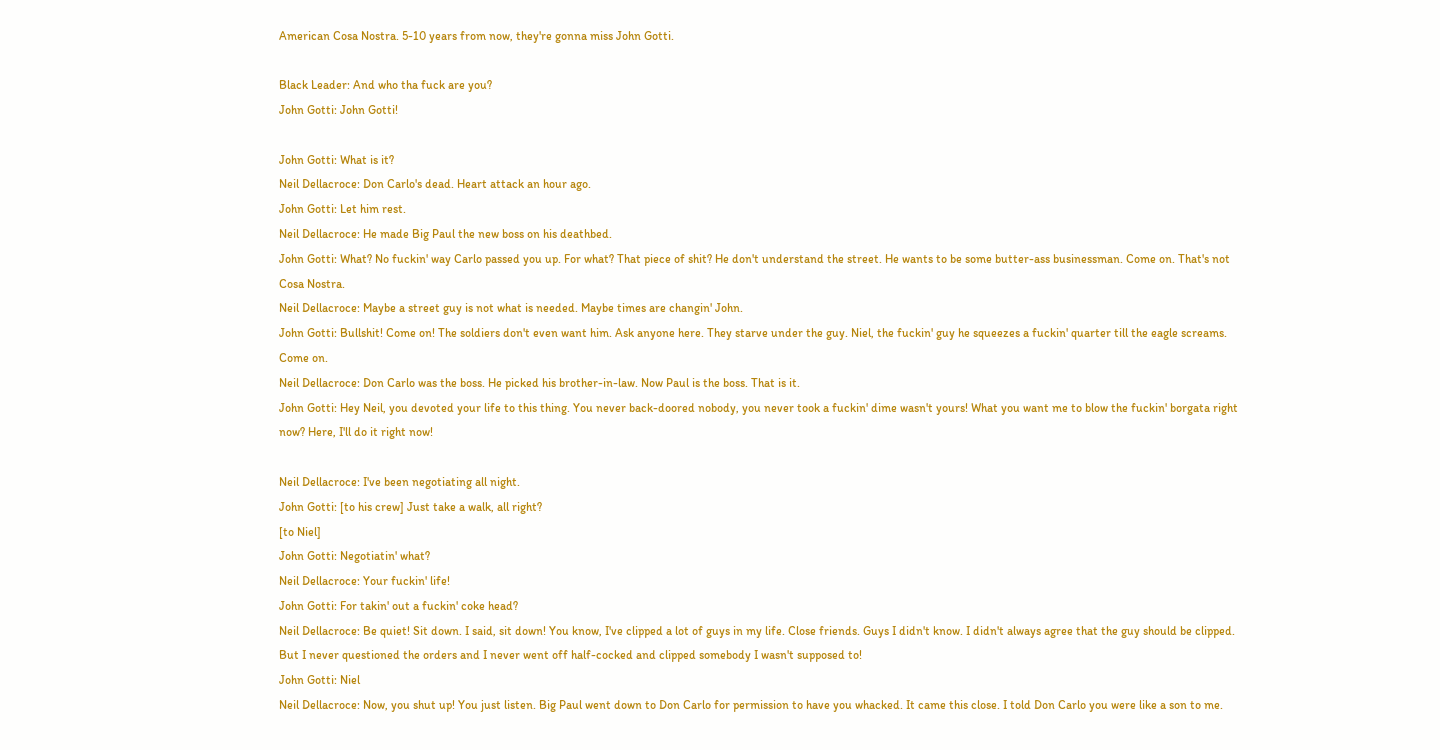American Cosa Nostra. 5-10 years from now, they're gonna miss John Gotti.

Black Leader: And who tha fuck are you?
John Gotti: John Gotti!

John Gotti: What is it?
Neil Dellacroce: Don Carlo's dead. Heart attack an hour ago.
John Gotti: Let him rest.
Neil Dellacroce: He made Big Paul the new boss on his deathbed.
John Gotti: What? No fuckin' way Carlo passed you up. For what? That piece of shit? He don't understand the street. He wants to be some butter-ass businessman. Come on. That's not Cosa Nostra.
Neil Dellacroce: Maybe a street guy is not what is needed. Maybe times are changin' John.
John Gotti: Bullshit! Come on! The soldiers don't even want him. Ask anyone here. They starve under the guy. Niel, the fuckin' guy he squeezes a fuckin' quarter till the eagle screams. Come on.
Neil Dellacroce: Don Carlo was the boss. He picked his brother-in-law. Now Paul is the boss. That is it.
John Gotti: Hey Neil, you devoted your life to this thing. You never back-doored nobody, you never took a fuckin' dime wasn't yours! What you want me to blow the fuckin' borgata right now? Here, I'll do it right now!

Neil Dellacroce: I've been negotiating all night.
John Gotti: [to his crew] Just take a walk, all right?
[to Niel]
John Gotti: Negotiatin' what?
Neil Dellacroce: Your fuckin' life!
John Gotti: For takin' out a fuckin' coke head?
Neil Dellacroce: Be quiet! Sit down. I said, sit down! You know, I've clipped a lot of guys in my life. Close friends. Guys I didn't know. I didn't always agree that the guy should be clipped. But I never questioned the orders and I never went off half-cocked and clipped somebody I wasn't supposed to!
John Gotti: Niel
Neil Dellacroce: Now, you shut up! You just listen. Big Paul went down to Don Carlo for permission to have you whacked. It came this close. I told Don Carlo you were like a son to me.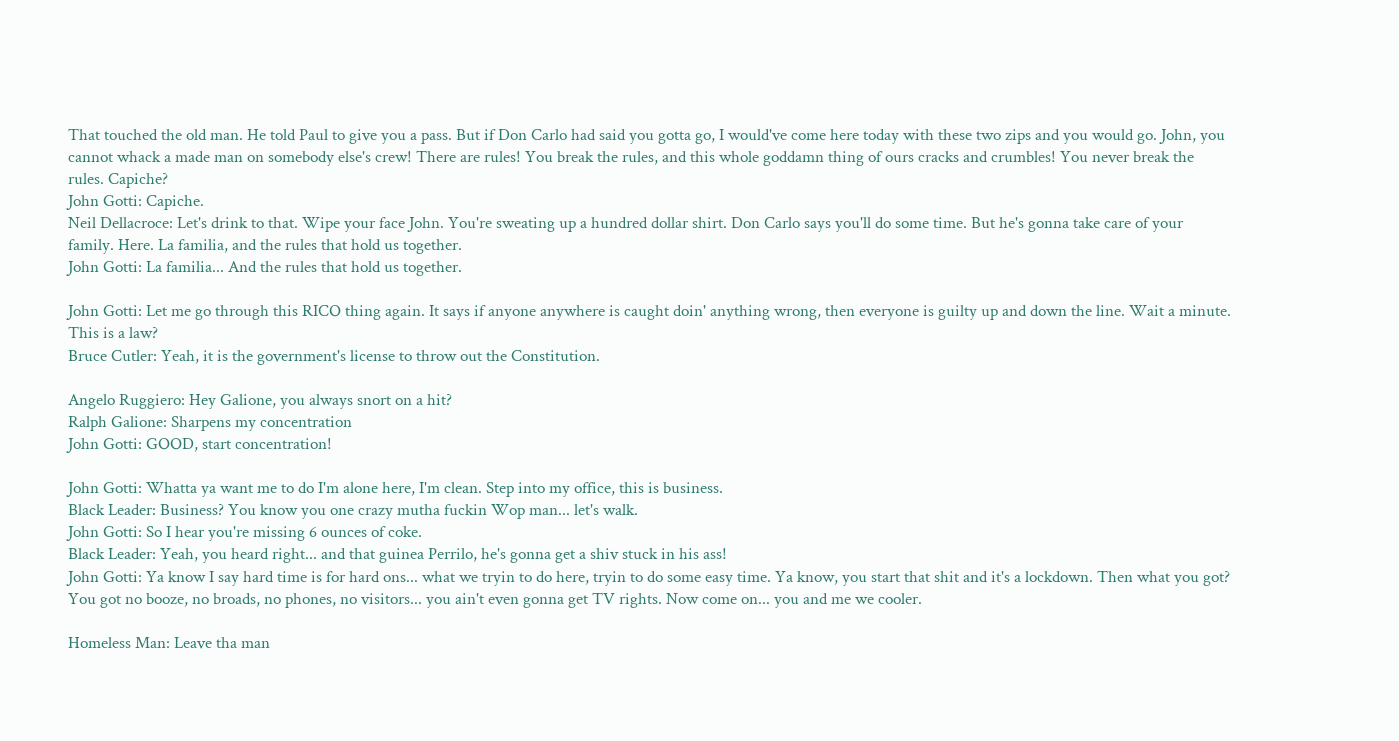That touched the old man. He told Paul to give you a pass. But if Don Carlo had said you gotta go, I would've come here today with these two zips and you would go. John, you cannot whack a made man on somebody else's crew! There are rules! You break the rules, and this whole goddamn thing of ours cracks and crumbles! You never break the rules. Capiche?
John Gotti: Capiche.
Neil Dellacroce: Let's drink to that. Wipe your face John. You're sweating up a hundred dollar shirt. Don Carlo says you'll do some time. But he's gonna take care of your family. Here. La familia, and the rules that hold us together.
John Gotti: La familia... And the rules that hold us together.

John Gotti: Let me go through this RICO thing again. It says if anyone anywhere is caught doin' anything wrong, then everyone is guilty up and down the line. Wait a minute. This is a law?
Bruce Cutler: Yeah, it is the government's license to throw out the Constitution.

Angelo Ruggiero: Hey Galione, you always snort on a hit?
Ralph Galione: Sharpens my concentration
John Gotti: GOOD, start concentration!

John Gotti: Whatta ya want me to do I'm alone here, I'm clean. Step into my office, this is business.
Black Leader: Business? You know you one crazy mutha fuckin Wop man... let's walk.
John Gotti: So I hear you're missing 6 ounces of coke.
Black Leader: Yeah, you heard right... and that guinea Perrilo, he's gonna get a shiv stuck in his ass!
John Gotti: Ya know I say hard time is for hard ons... what we tryin to do here, tryin to do some easy time. Ya know, you start that shit and it's a lockdown. Then what you got? You got no booze, no broads, no phones, no visitors... you ain't even gonna get TV rights. Now come on... you and me we cooler.

Homeless Man: Leave tha man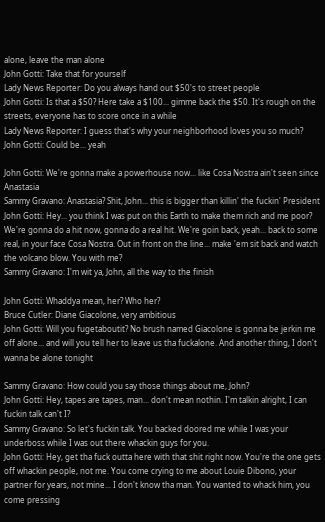alone, leave the man alone
John Gotti: Take that for yourself
Lady News Reporter: Do you always hand out $50's to street people
John Gotti: Is that a $50? Here take a $100... gimme back the $50. It's rough on the streets, everyone has to score once in a while
Lady News Reporter: I guess that's why your neighborhood loves you so much?
John Gotti: Could be... yeah

John Gotti: We're gonna make a powerhouse now... like Cosa Nostra ain't seen since Anastasia
Sammy Gravano: Anastasia? Shit, John... this is bigger than killin' the fuckin' President
John Gotti: Hey... you think I was put on this Earth to make them rich and me poor? We're gonna do a hit now, gonna do a real hit. We're goin back, yeah... back to some real, in your face Cosa Nostra. Out in front on the line... make 'em sit back and watch the volcano blow. You with me?
Sammy Gravano: I'm wit ya, John, all the way to the finish

John Gotti: Whaddya mean, her? Who her?
Bruce Cutler: Diane Giacolone, very ambitious
John Gotti: Will you fugetaboutit? No brush named Giacolone is gonna be jerkin me off alone... and will you tell her to leave us tha fuckalone. And another thing, I don't wanna be alone tonight

Sammy Gravano: How could you say those things about me, John?
John Gotti: Hey, tapes are tapes, man... don't mean nothin. I'm talkin alright, I can fuckin talk can't I?
Sammy Gravano: So let's fuckin talk. You backed doored me while I was your underboss while I was out there whackin guys for you.
John Gotti: Hey, get tha fuck outta here with that shit right now. You're the one gets off whackin people, not me. You come crying to me about Louie Dibono, your partner for years, not mine... I don't know tha man. You wanted to whack him, you come pressing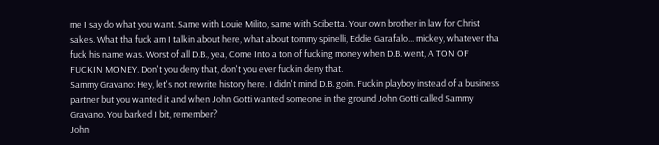me I say do what you want. Same with Louie Milito, same with Scibetta. Your own brother in law for Christ sakes. What tha fuck am I talkin about here, what about tommy spinelli, Eddie Garafalo... mickey, whatever tha fuck his name was. Worst of all D.B., yea, Come Into a ton of fucking money when D.B. went, A TON OF FUCKIN MONEY. Don't you deny that, don't you ever fuckin deny that.
Sammy Gravano: Hey, let's not rewrite history here. I didn't mind D.B. goin. Fuckin playboy instead of a business partner but you wanted it and when John Gotti wanted someone in the ground John Gotti called Sammy Gravano. You barked I bit, remember?
John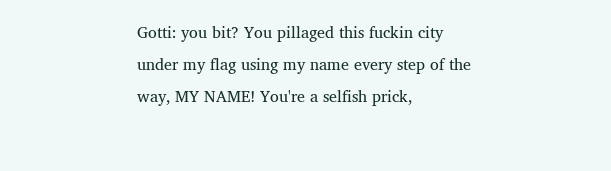Gotti: you bit? You pillaged this fuckin city under my flag using my name every step of the way, MY NAME! You're a selfish prick,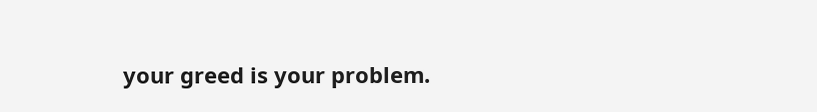your greed is your problem.